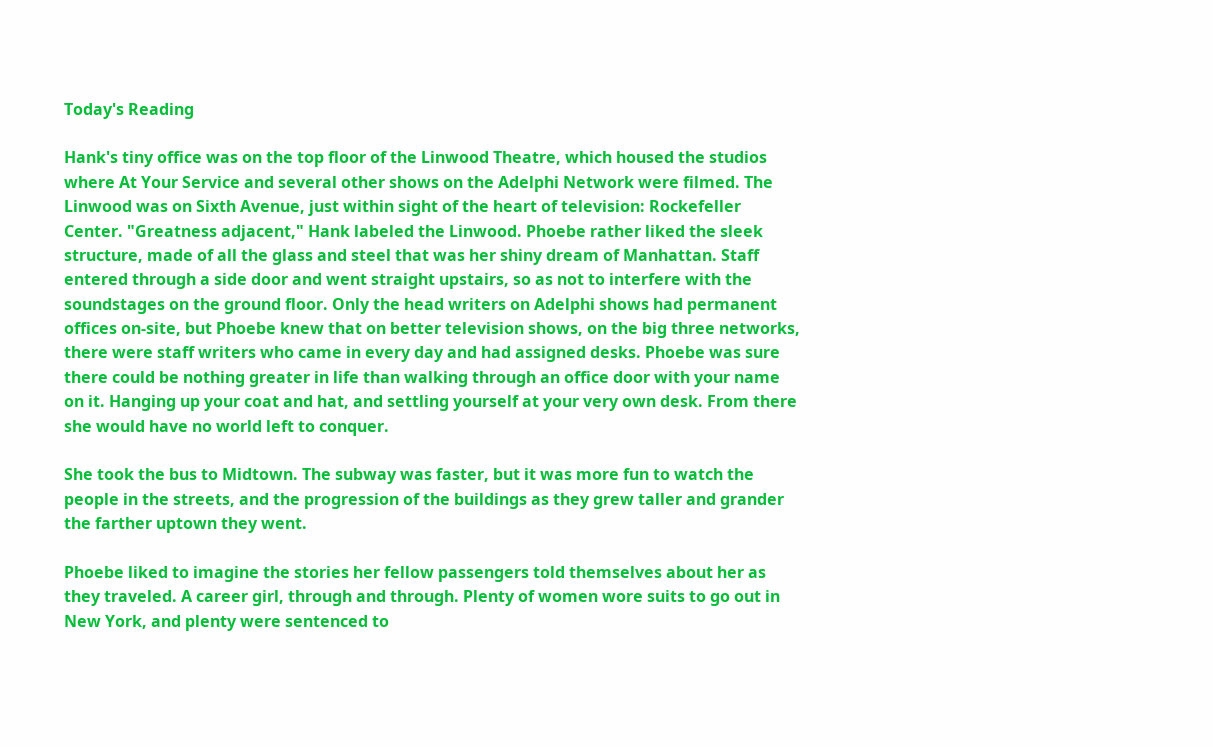Today's Reading

Hank's tiny office was on the top floor of the Linwood Theatre, which housed the studios where At Your Service and several other shows on the Adelphi Network were filmed. The Linwood was on Sixth Avenue, just within sight of the heart of television: Rockefeller Center. "Greatness adjacent," Hank labeled the Linwood. Phoebe rather liked the sleek structure, made of all the glass and steel that was her shiny dream of Manhattan. Staff entered through a side door and went straight upstairs, so as not to interfere with the soundstages on the ground floor. Only the head writers on Adelphi shows had permanent offices on-site, but Phoebe knew that on better television shows, on the big three networks, there were staff writers who came in every day and had assigned desks. Phoebe was sure there could be nothing greater in life than walking through an office door with your name on it. Hanging up your coat and hat, and settling yourself at your very own desk. From there she would have no world left to conquer.

She took the bus to Midtown. The subway was faster, but it was more fun to watch the people in the streets, and the progression of the buildings as they grew taller and grander the farther uptown they went.

Phoebe liked to imagine the stories her fellow passengers told themselves about her as they traveled. A career girl, through and through. Plenty of women wore suits to go out in New York, and plenty were sentenced to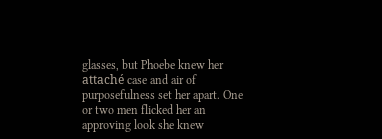glasses, but Phoebe knew her attaché case and air of purposefulness set her apart. One or two men flicked her an approving look she knew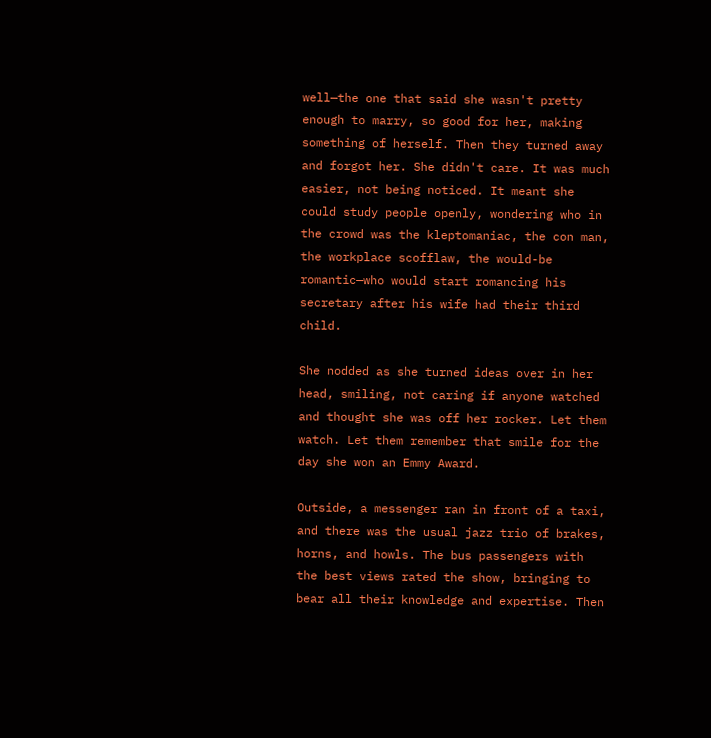well—the one that said she wasn't pretty enough to marry, so good for her, making something of herself. Then they turned away and forgot her. She didn't care. It was much easier, not being noticed. It meant she could study people openly, wondering who in the crowd was the kleptomaniac, the con man, the workplace scofflaw, the would-be romantic—who would start romancing his secretary after his wife had their third child.

She nodded as she turned ideas over in her head, smiling, not caring if anyone watched and thought she was off her rocker. Let them watch. Let them remember that smile for the day she won an Emmy Award.

Outside, a messenger ran in front of a taxi, and there was the usual jazz trio of brakes, horns, and howls. The bus passengers with the best views rated the show, bringing to bear all their knowledge and expertise. Then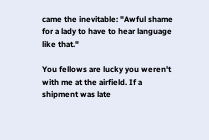came the inevitable: "Awful shame for a lady to have to hear language like that."

You fellows are lucky you weren't with me at the airfield. If a shipment was late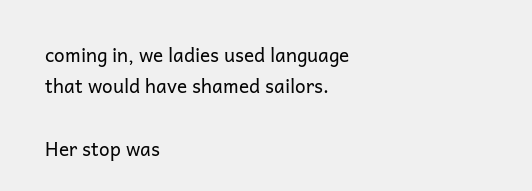coming in, we ladies used language that would have shamed sailors.

Her stop was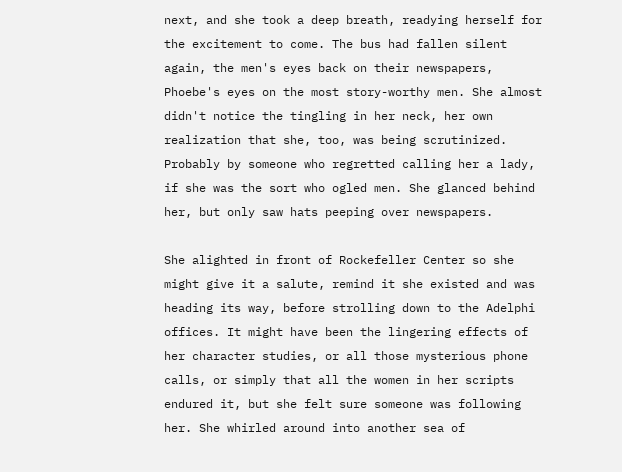next, and she took a deep breath, readying herself for the excitement to come. The bus had fallen silent again, the men's eyes back on their newspapers, Phoebe's eyes on the most story-worthy men. She almost didn't notice the tingling in her neck, her own realization that she, too, was being scrutinized. Probably by someone who regretted calling her a lady, if she was the sort who ogled men. She glanced behind her, but only saw hats peeping over newspapers.

She alighted in front of Rockefeller Center so she might give it a salute, remind it she existed and was heading its way, before strolling down to the Adelphi offices. It might have been the lingering effects of her character studies, or all those mysterious phone calls, or simply that all the women in her scripts endured it, but she felt sure someone was following her. She whirled around into another sea of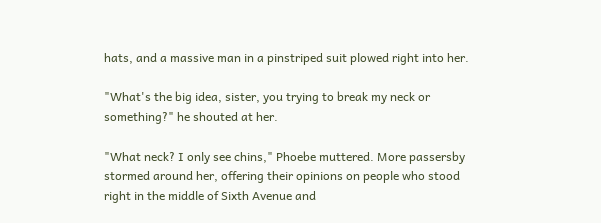hats, and a massive man in a pinstriped suit plowed right into her.

"What's the big idea, sister, you trying to break my neck or something?" he shouted at her.

"What neck? I only see chins," Phoebe muttered. More passersby stormed around her, offering their opinions on people who stood right in the middle of Sixth Avenue and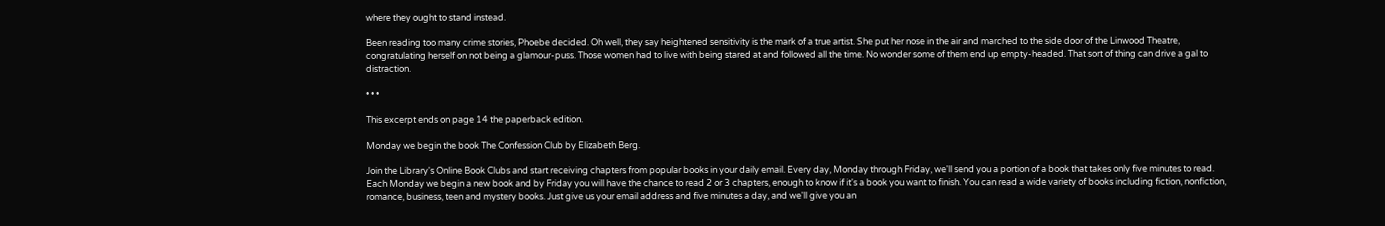where they ought to stand instead.

Been reading too many crime stories, Phoebe decided. Oh well, they say heightened sensitivity is the mark of a true artist. She put her nose in the air and marched to the side door of the Linwood Theatre, congratulating herself on not being a glamour-puss. Those women had to live with being stared at and followed all the time. No wonder some of them end up empty-headed. That sort of thing can drive a gal to distraction.

• • •

This excerpt ends on page 14 the paperback edition.

Monday we begin the book The Confession Club by Elizabeth Berg.

Join the Library's Online Book Clubs and start receiving chapters from popular books in your daily email. Every day, Monday through Friday, we'll send you a portion of a book that takes only five minutes to read. Each Monday we begin a new book and by Friday you will have the chance to read 2 or 3 chapters, enough to know if it's a book you want to finish. You can read a wide variety of books including fiction, nonfiction, romance, business, teen and mystery books. Just give us your email address and five minutes a day, and we'll give you an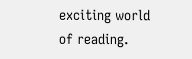exciting world of reading.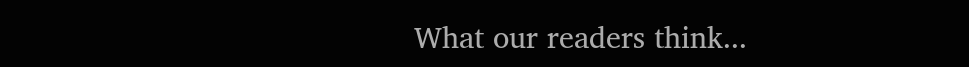What our readers think...